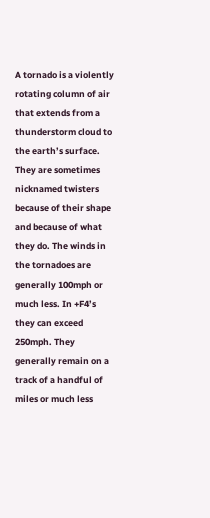A tornado is a violently rotating column of air that extends from a thunderstorm cloud to the earth’s surface. They are sometimes nicknamed twisters because of their shape and because of what they do. The winds in the tornadoes are generally 100mph or much less. In +F4’s they can exceed 250mph. They generally remain on a track of a handful of miles or much less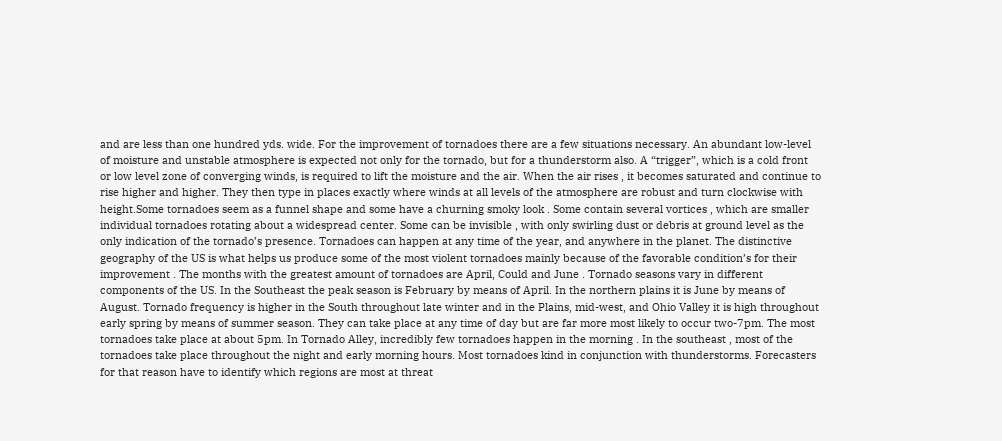and are less than one hundred yds. wide. For the improvement of tornadoes there are a few situations necessary. An abundant low-level of moisture and unstable atmosphere is expected not only for the tornado, but for a thunderstorm also. A “trigger”, which is a cold front or low level zone of converging winds, is required to lift the moisture and the air. When the air rises , it becomes saturated and continue to rise higher and higher. They then type in places exactly where winds at all levels of the atmosphere are robust and turn clockwise with height.Some tornadoes seem as a funnel shape and some have a churning smoky look . Some contain several vortices , which are smaller individual tornadoes rotating about a widespread center. Some can be invisible , with only swirling dust or debris at ground level as the only indication of the tornado’s presence. Tornadoes can happen at any time of the year, and anywhere in the planet. The distinctive geography of the US is what helps us produce some of the most violent tornadoes mainly because of the favorable condition’s for their improvement . The months with the greatest amount of tornadoes are April, Could and June . Tornado seasons vary in different components of the US. In the Southeast the peak season is February by means of April. In the northern plains it is June by means of August. Tornado frequency is higher in the South throughout late winter and in the Plains, mid-west, and Ohio Valley it is high throughout early spring by means of summer season. They can take place at any time of day but are far more most likely to occur two-7pm. The most tornadoes take place at about 5pm. In Tornado Alley, incredibly few tornadoes happen in the morning . In the southeast , most of the tornadoes take place throughout the night and early morning hours. Most tornadoes kind in conjunction with thunderstorms. Forecasters for that reason have to identify which regions are most at threat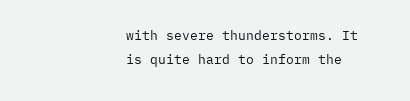with severe thunderstorms. It is quite hard to inform the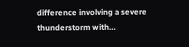difference involving a severe thunderstorm with…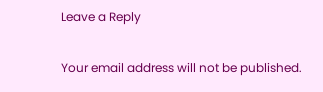Leave a Reply

Your email address will not be published.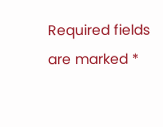Required fields are marked *